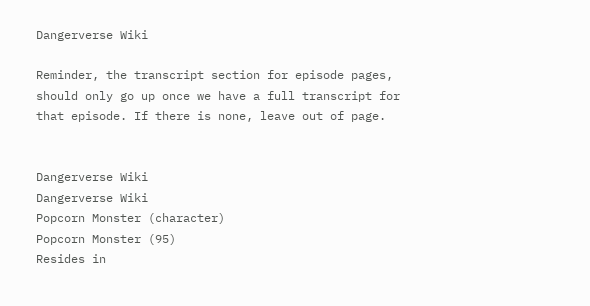Dangerverse Wiki

Reminder, the transcript section for episode pages, should only go up once we have a full transcript for that episode. If there is none, leave out of page.


Dangerverse Wiki
Dangerverse Wiki
Popcorn Monster (character)
Popcorn Monster (95)
Resides in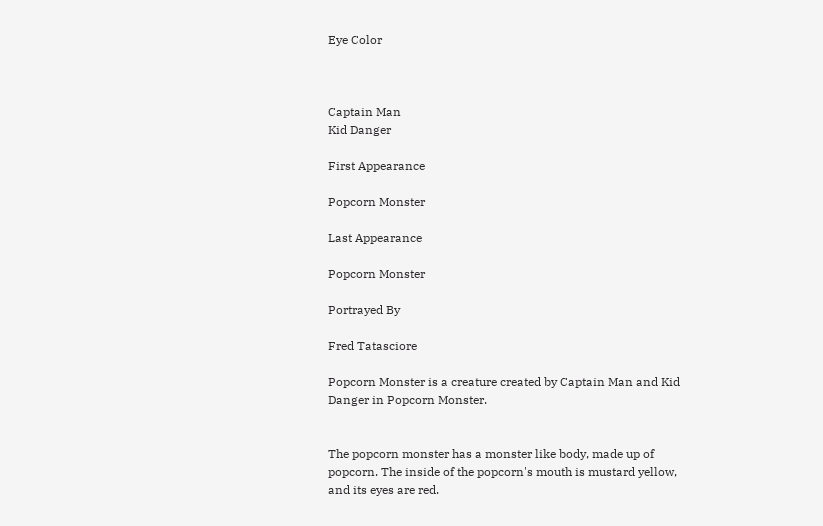Eye Color



Captain Man
Kid Danger

First Appearance

Popcorn Monster

Last Appearance

Popcorn Monster

Portrayed By

Fred Tatasciore

Popcorn Monster is a creature created by Captain Man and Kid Danger in Popcorn Monster.


The popcorn monster has a monster like body, made up of popcorn. The inside of the popcorn's mouth is mustard yellow, and its eyes are red.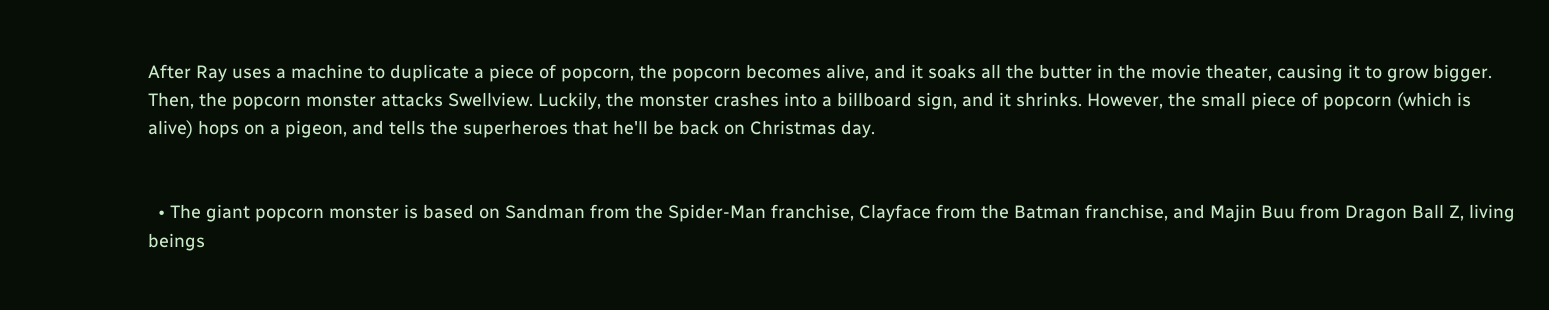After Ray uses a machine to duplicate a piece of popcorn, the popcorn becomes alive, and it soaks all the butter in the movie theater, causing it to grow bigger. Then, the popcorn monster attacks Swellview. Luckily, the monster crashes into a billboard sign, and it shrinks. However, the small piece of popcorn (which is alive) hops on a pigeon, and tells the superheroes that he'll be back on Christmas day.


  • The giant popcorn monster is based on Sandman from the Spider-Man franchise, Clayface from the Batman franchise, and Majin Buu from Dragon Ball Z, living beings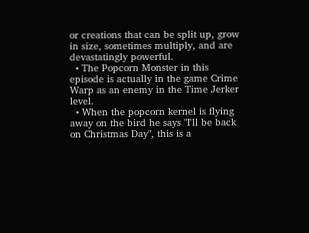or creations that can be split up, grow in size, sometimes multiply, and are devastatingly powerful.
  • The Popcorn Monster in this episode is actually in the game Crime Warp as an enemy in the Time Jerker level.
  • When the popcorn kernel is flying away on the bird he says "I'll be back on Christmas Day", this is a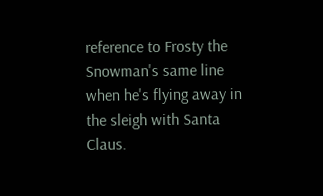reference to Frosty the Snowman's same line when he's flying away in the sleigh with Santa Claus.